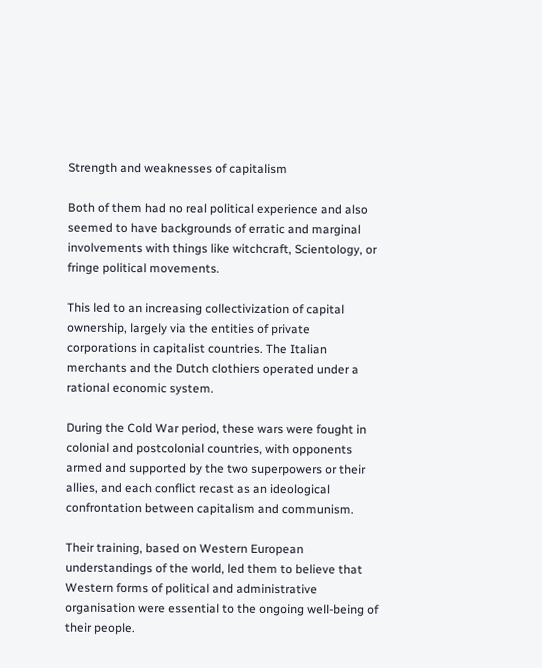Strength and weaknesses of capitalism

Both of them had no real political experience and also seemed to have backgrounds of erratic and marginal involvements with things like witchcraft, Scientology, or fringe political movements.

This led to an increasing collectivization of capital ownership, largely via the entities of private corporations in capitalist countries. The Italian merchants and the Dutch clothiers operated under a rational economic system.

During the Cold War period, these wars were fought in colonial and postcolonial countries, with opponents armed and supported by the two superpowers or their allies, and each conflict recast as an ideological confrontation between capitalism and communism.

Their training, based on Western European understandings of the world, led them to believe that Western forms of political and administrative organisation were essential to the ongoing well-being of their people.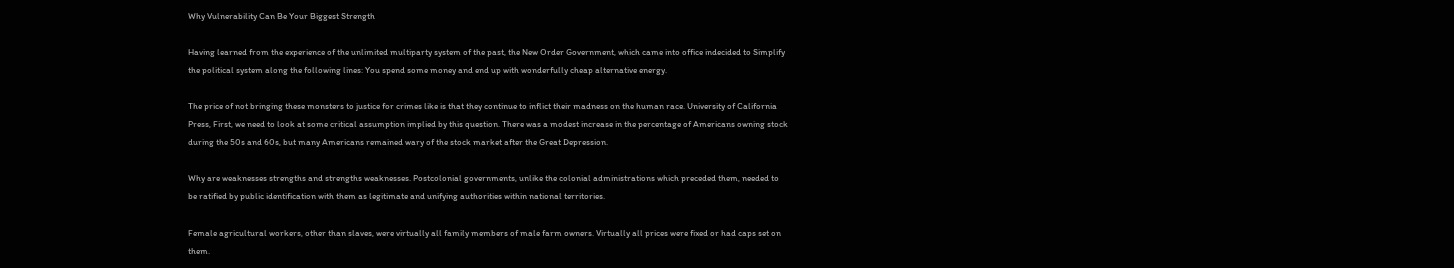Why Vulnerability Can Be Your Biggest Strength

Having learned from the experience of the unlimited multiparty system of the past, the New Order Government, which came into office indecided to Simplify the political system along the following lines: You spend some money and end up with wonderfully cheap alternative energy.

The price of not bringing these monsters to justice for crimes like is that they continue to inflict their madness on the human race. University of California Press, First, we need to look at some critical assumption implied by this question. There was a modest increase in the percentage of Americans owning stock during the 50s and 60s, but many Americans remained wary of the stock market after the Great Depression.

Why are weaknesses strengths and strengths weaknesses. Postcolonial governments, unlike the colonial administrations which preceded them, needed to be ratified by public identification with them as legitimate and unifying authorities within national territories.

Female agricultural workers, other than slaves, were virtually all family members of male farm owners. Virtually all prices were fixed or had caps set on them.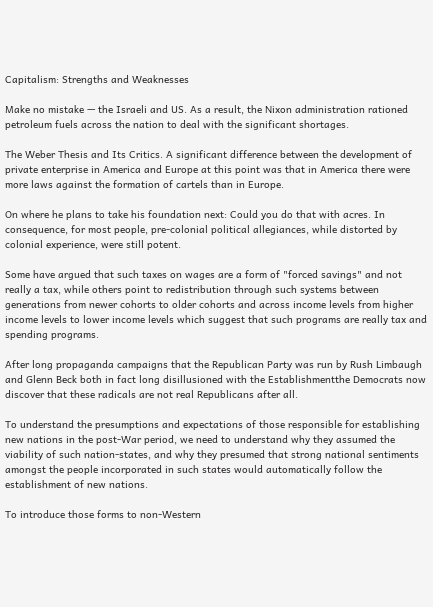Capitalism: Strengths and Weaknesses

Make no mistake — the Israeli and US. As a result, the Nixon administration rationed petroleum fuels across the nation to deal with the significant shortages.

The Weber Thesis and Its Critics. A significant difference between the development of private enterprise in America and Europe at this point was that in America there were more laws against the formation of cartels than in Europe.

On where he plans to take his foundation next: Could you do that with acres. In consequence, for most people, pre-colonial political allegiances, while distorted by colonial experience, were still potent.

Some have argued that such taxes on wages are a form of "forced savings" and not really a tax, while others point to redistribution through such systems between generations from newer cohorts to older cohorts and across income levels from higher income levels to lower income levels which suggest that such programs are really tax and spending programs.

After long propaganda campaigns that the Republican Party was run by Rush Limbaugh and Glenn Beck both in fact long disillusioned with the Establishmentthe Democrats now discover that these radicals are not real Republicans after all.

To understand the presumptions and expectations of those responsible for establishing new nations in the post-War period, we need to understand why they assumed the viability of such nation-states, and why they presumed that strong national sentiments amongst the people incorporated in such states would automatically follow the establishment of new nations.

To introduce those forms to non-Western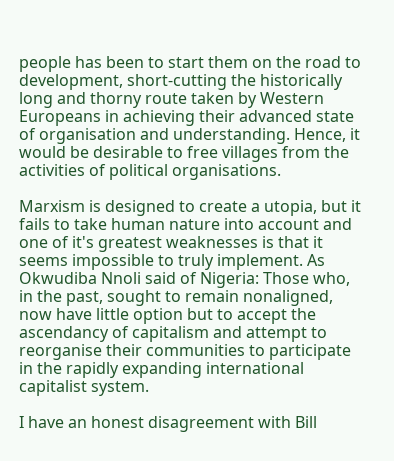people has been to start them on the road to development, short-cutting the historically long and thorny route taken by Western Europeans in achieving their advanced state of organisation and understanding. Hence, it would be desirable to free villages from the activities of political organisations.

Marxism is designed to create a utopia, but it fails to take human nature into account and one of it's greatest weaknesses is that it seems impossible to truly implement. As Okwudiba Nnoli said of Nigeria: Those who, in the past, sought to remain nonaligned, now have little option but to accept the ascendancy of capitalism and attempt to reorganise their communities to participate in the rapidly expanding international capitalist system.

I have an honest disagreement with Bill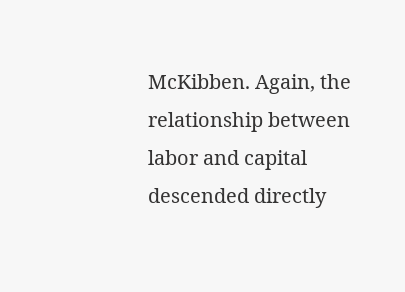McKibben. Again, the relationship between labor and capital descended directly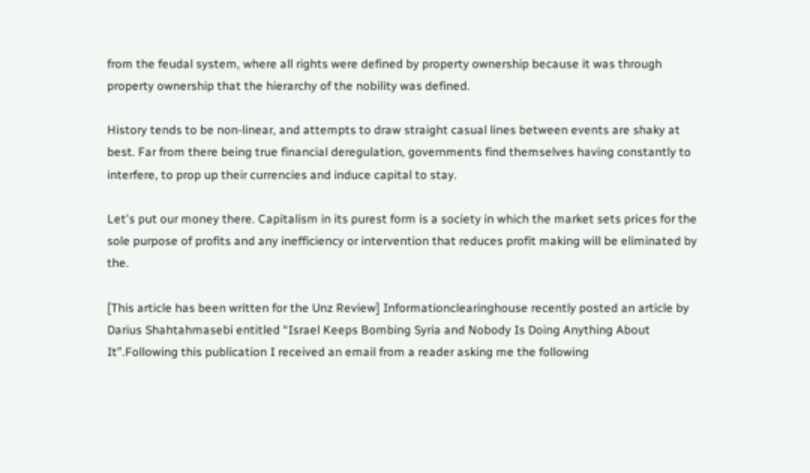from the feudal system, where all rights were defined by property ownership because it was through property ownership that the hierarchy of the nobility was defined.

History tends to be non-linear, and attempts to draw straight casual lines between events are shaky at best. Far from there being true financial deregulation, governments find themselves having constantly to interfere, to prop up their currencies and induce capital to stay.

Let's put our money there. Capitalism in its purest form is a society in which the market sets prices for the sole purpose of profits and any inefficiency or intervention that reduces profit making will be eliminated by the.

[This article has been written for the Unz Review] Informationclearinghouse recently posted an article by Darius Shahtahmasebi entitled “Israel Keeps Bombing Syria and Nobody Is Doing Anything About It”.Following this publication I received an email from a reader asking me the following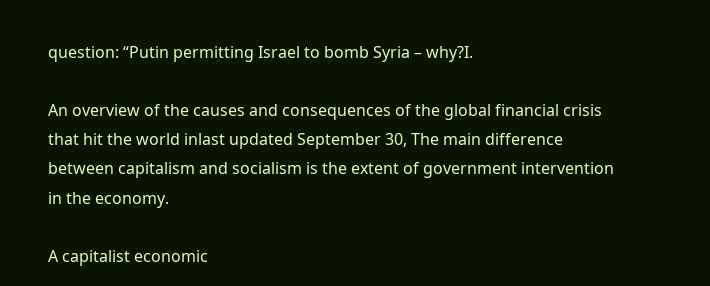question: “Putin permitting Israel to bomb Syria – why?I.

An overview of the causes and consequences of the global financial crisis that hit the world inlast updated September 30, The main difference between capitalism and socialism is the extent of government intervention in the economy.

A capitalist economic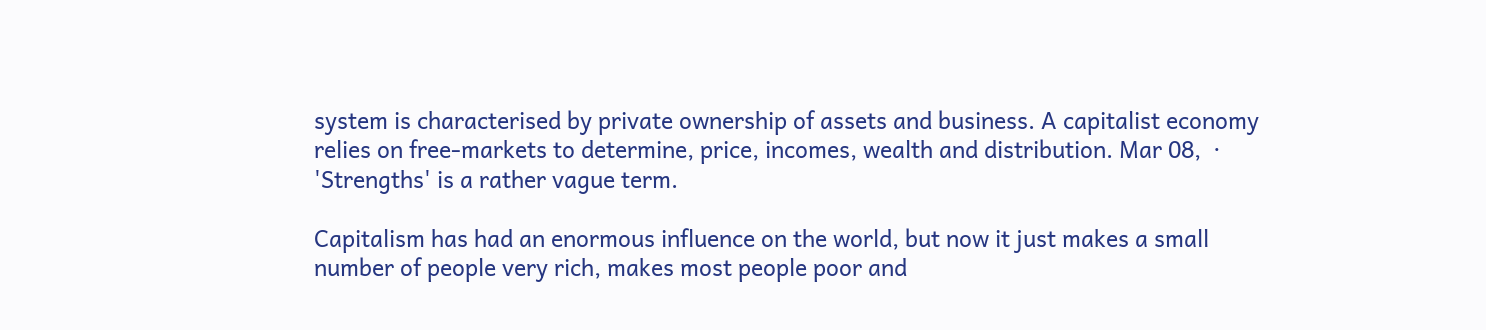system is characterised by private ownership of assets and business. A capitalist economy relies on free-markets to determine, price, incomes, wealth and distribution. Mar 08,  · 'Strengths' is a rather vague term.

Capitalism has had an enormous influence on the world, but now it just makes a small number of people very rich, makes most people poor and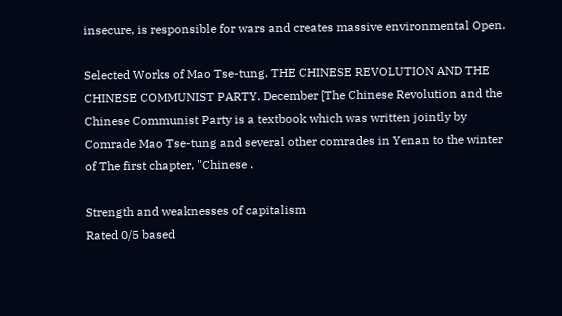insecure, is responsible for wars and creates massive environmental Open.

Selected Works of Mao Tse-tung. THE CHINESE REVOLUTION AND THE CHINESE COMMUNIST PARTY. December [The Chinese Revolution and the Chinese Communist Party is a textbook which was written jointly by Comrade Mao Tse-tung and several other comrades in Yenan to the winter of The first chapter, "Chinese .

Strength and weaknesses of capitalism
Rated 0/5 based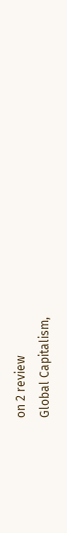on 2 review
Global Capitalism,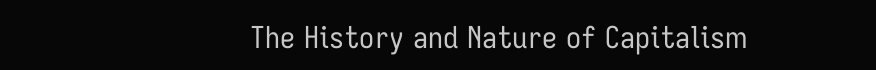The History and Nature of Capitalism